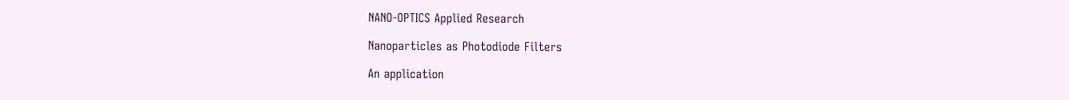NANO-OPTICS Applied Research

Nanoparticles as Photodiode Filters

An application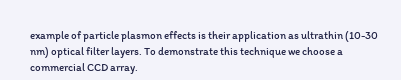example of particle plasmon effects is their application as ultrathin (10-30 nm) optical filter layers. To demonstrate this technique we choose a commercial CCD array.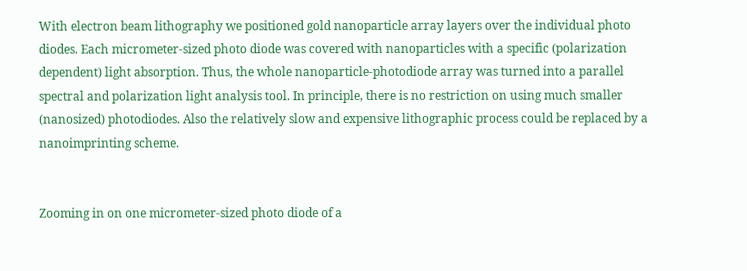With electron beam lithography we positioned gold nanoparticle array layers over the individual photo diodes. Each micrometer-sized photo diode was covered with nanoparticles with a specific (polarization dependent) light absorption. Thus, the whole nanoparticle-photodiode array was turned into a parallel spectral and polarization light analysis tool. In principle, there is no restriction on using much smaller (nanosized) photodiodes. Also the relatively slow and expensive lithographic process could be replaced by a nanoimprinting scheme.


Zooming in on one micrometer-sized photo diode of a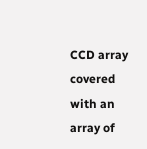CCD array covered with an array of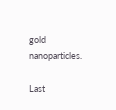gold nanoparticles.

Last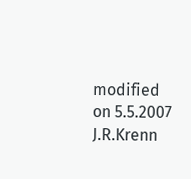modified on 5.5.2007 J.R.Krenn